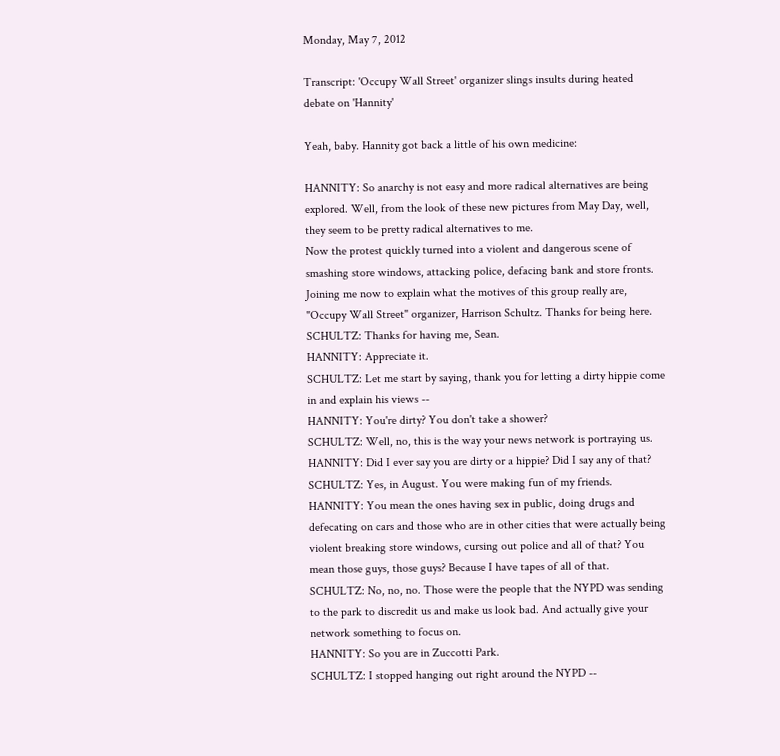Monday, May 7, 2012

Transcript: 'Occupy Wall Street' organizer slings insults during heated debate on 'Hannity'

Yeah, baby. Hannity got back a little of his own medicine:

HANNITY: So anarchy is not easy and more radical alternatives are being explored. Well, from the look of these new pictures from May Day, well, they seem to be pretty radical alternatives to me.
Now the protest quickly turned into a violent and dangerous scene of smashing store windows, attacking police, defacing bank and store fronts.
Joining me now to explain what the motives of this group really are, "Occupy Wall Street" organizer, Harrison Schultz. Thanks for being here.
SCHULTZ: Thanks for having me, Sean.
HANNITY: Appreciate it.
SCHULTZ: Let me start by saying, thank you for letting a dirty hippie come in and explain his views --
HANNITY: You're dirty? You don't take a shower?
SCHULTZ: Well, no, this is the way your news network is portraying us.
HANNITY: Did I ever say you are dirty or a hippie? Did I say any of that?
SCHULTZ: Yes, in August. You were making fun of my friends.
HANNITY: You mean the ones having sex in public, doing drugs and defecating on cars and those who are in other cities that were actually being violent breaking store windows, cursing out police and all of that? You mean those guys, those guys? Because I have tapes of all of that.
SCHULTZ: No, no, no. Those were the people that the NYPD was sending to the park to discredit us and make us look bad. And actually give your network something to focus on.
HANNITY: So you are in Zuccotti Park.
SCHULTZ: I stopped hanging out right around the NYPD --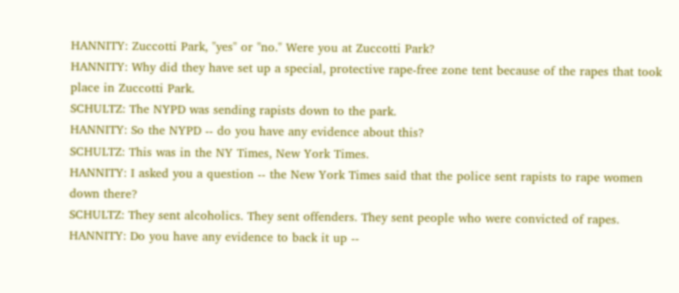HANNITY: Zuccotti Park, "yes" or "no." Were you at Zuccotti Park?
HANNITY: Why did they have set up a special, protective rape-free zone tent because of the rapes that took place in Zuccotti Park.
SCHULTZ: The NYPD was sending rapists down to the park.
HANNITY: So the NYPD -- do you have any evidence about this?
SCHULTZ: This was in the NY Times, New York Times.
HANNITY: I asked you a question -- the New York Times said that the police sent rapists to rape women down there?
SCHULTZ: They sent alcoholics. They sent offenders. They sent people who were convicted of rapes.
HANNITY: Do you have any evidence to back it up --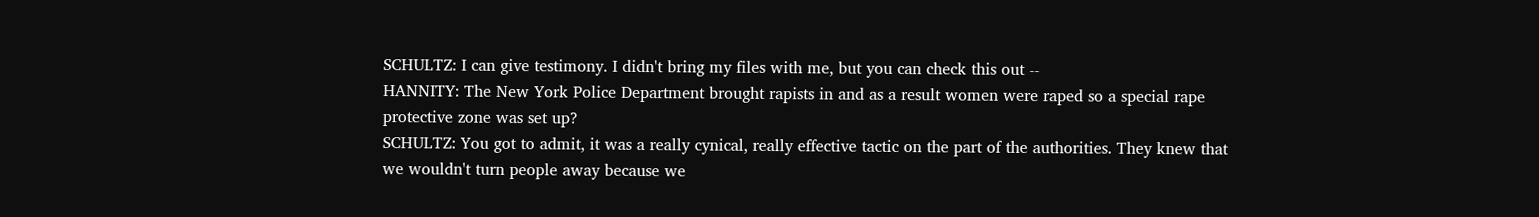SCHULTZ: I can give testimony. I didn't bring my files with me, but you can check this out --
HANNITY: The New York Police Department brought rapists in and as a result women were raped so a special rape protective zone was set up?
SCHULTZ: You got to admit, it was a really cynical, really effective tactic on the part of the authorities. They knew that we wouldn't turn people away because we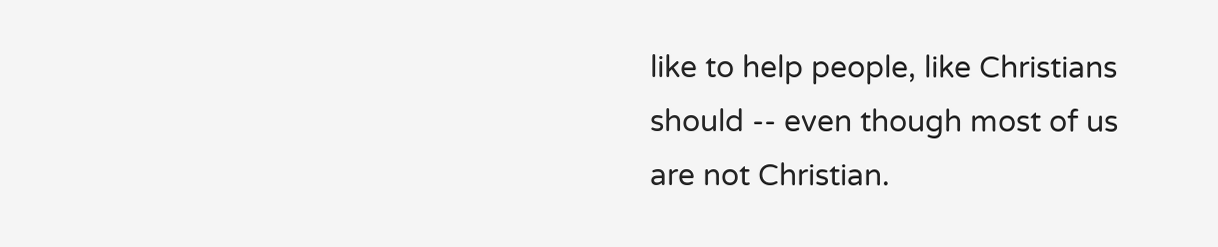like to help people, like Christians should -- even though most of us are not Christian.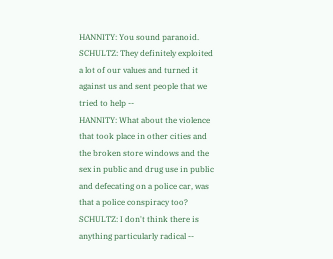HANNITY: You sound paranoid.
SCHULTZ: They definitely exploited a lot of our values and turned it against us and sent people that we tried to help --
HANNITY: What about the violence that took place in other cities and the broken store windows and the sex in public and drug use in public and defecating on a police car, was that a police conspiracy too?
SCHULTZ: I don't think there is anything particularly radical --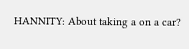HANNITY: About taking a on a car?